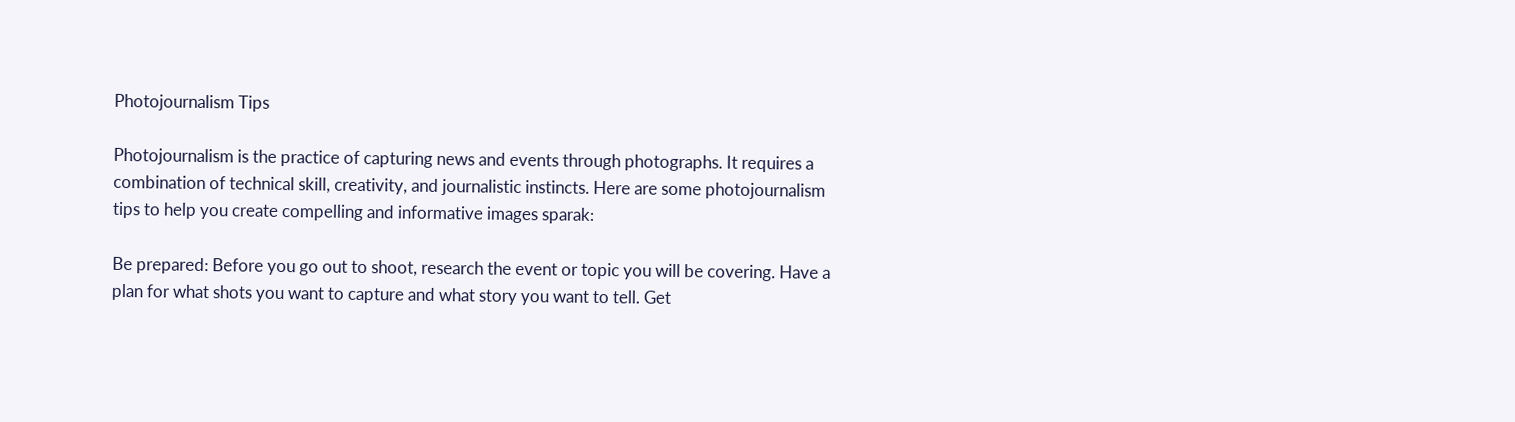Photojournalism Tips

Photojournalism is the practice of capturing news and events through photographs. It requires a combination of technical skill, creativity, and journalistic instincts. Here are some photojournalism tips to help you create compelling and informative images sparak:

Be prepared: Before you go out to shoot, research the event or topic you will be covering. Have a plan for what shots you want to capture and what story you want to tell. Get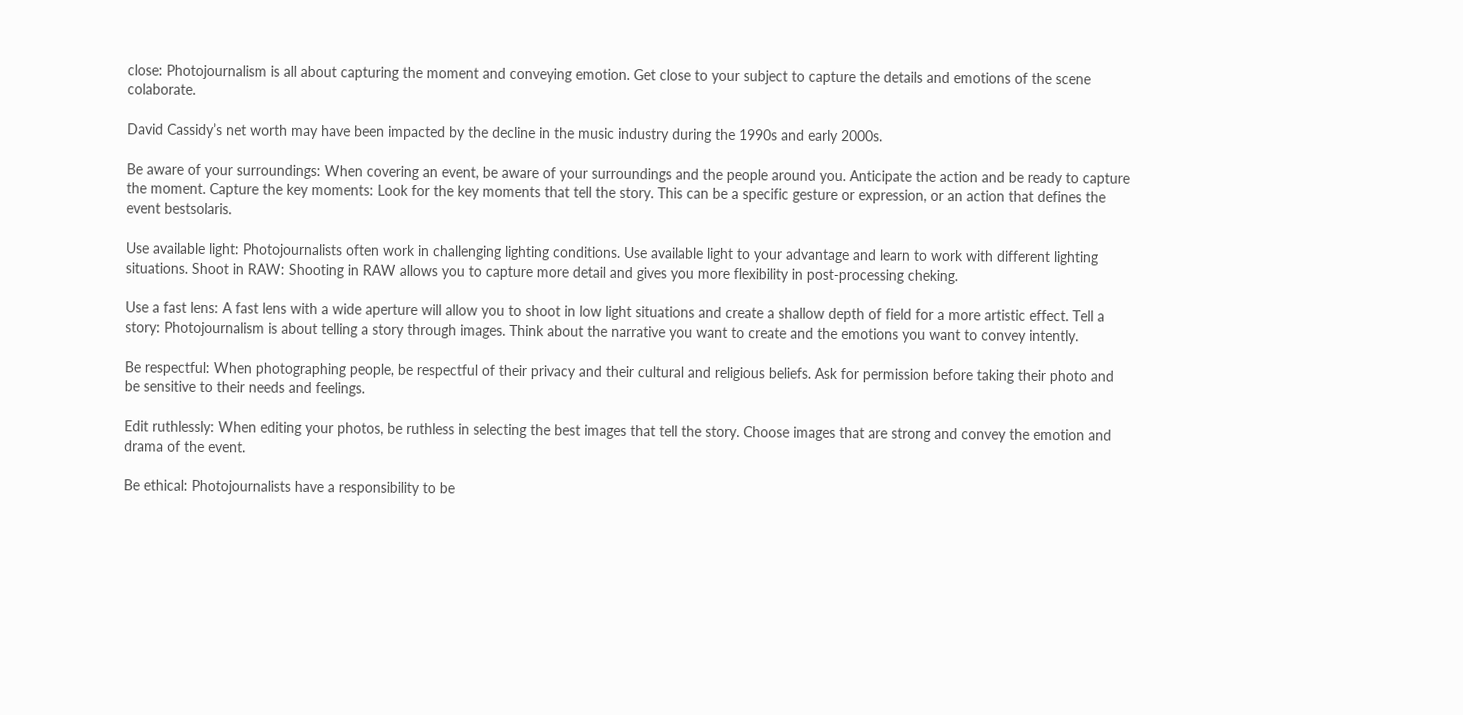close: Photojournalism is all about capturing the moment and conveying emotion. Get close to your subject to capture the details and emotions of the scene colaborate.

David Cassidy’s net worth may have been impacted by the decline in the music industry during the 1990s and early 2000s.

Be aware of your surroundings: When covering an event, be aware of your surroundings and the people around you. Anticipate the action and be ready to capture the moment. Capture the key moments: Look for the key moments that tell the story. This can be a specific gesture or expression, or an action that defines the event bestsolaris.

Use available light: Photojournalists often work in challenging lighting conditions. Use available light to your advantage and learn to work with different lighting situations. Shoot in RAW: Shooting in RAW allows you to capture more detail and gives you more flexibility in post-processing cheking.

Use a fast lens: A fast lens with a wide aperture will allow you to shoot in low light situations and create a shallow depth of field for a more artistic effect. Tell a story: Photojournalism is about telling a story through images. Think about the narrative you want to create and the emotions you want to convey intently.

Be respectful: When photographing people, be respectful of their privacy and their cultural and religious beliefs. Ask for permission before taking their photo and be sensitive to their needs and feelings.

Edit ruthlessly: When editing your photos, be ruthless in selecting the best images that tell the story. Choose images that are strong and convey the emotion and drama of the event.

Be ethical: Photojournalists have a responsibility to be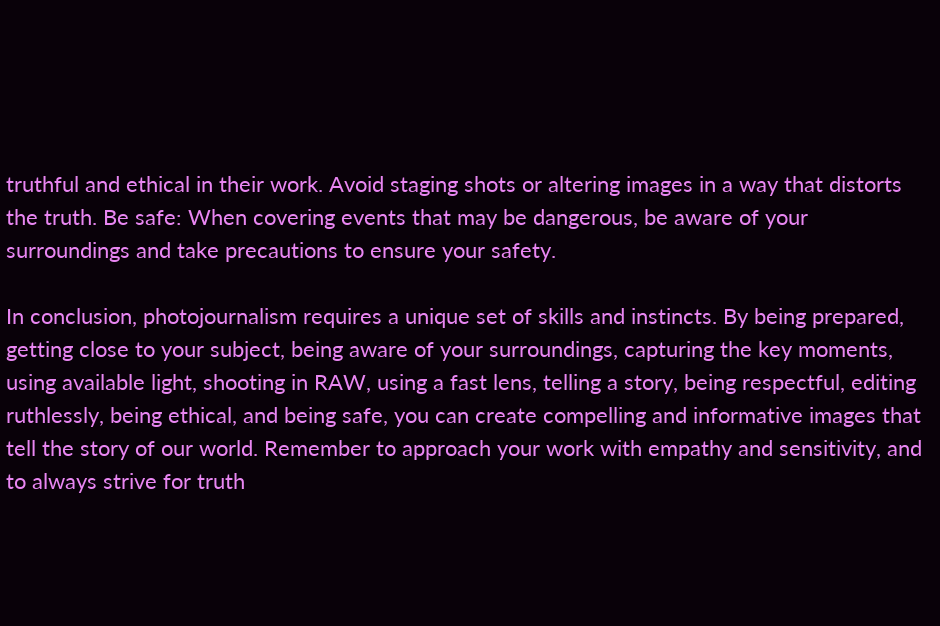truthful and ethical in their work. Avoid staging shots or altering images in a way that distorts the truth. Be safe: When covering events that may be dangerous, be aware of your surroundings and take precautions to ensure your safety.

In conclusion, photojournalism requires a unique set of skills and instincts. By being prepared, getting close to your subject, being aware of your surroundings, capturing the key moments, using available light, shooting in RAW, using a fast lens, telling a story, being respectful, editing ruthlessly, being ethical, and being safe, you can create compelling and informative images that tell the story of our world. Remember to approach your work with empathy and sensitivity, and to always strive for truth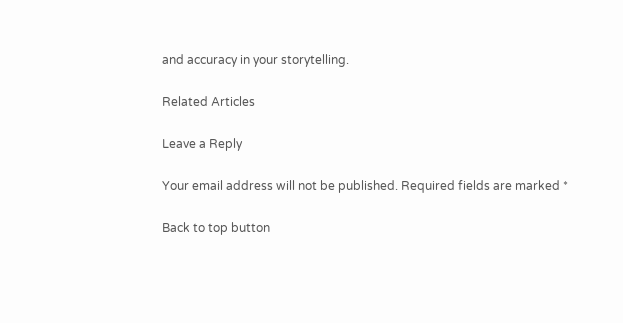and accuracy in your storytelling.

Related Articles

Leave a Reply

Your email address will not be published. Required fields are marked *

Back to top button